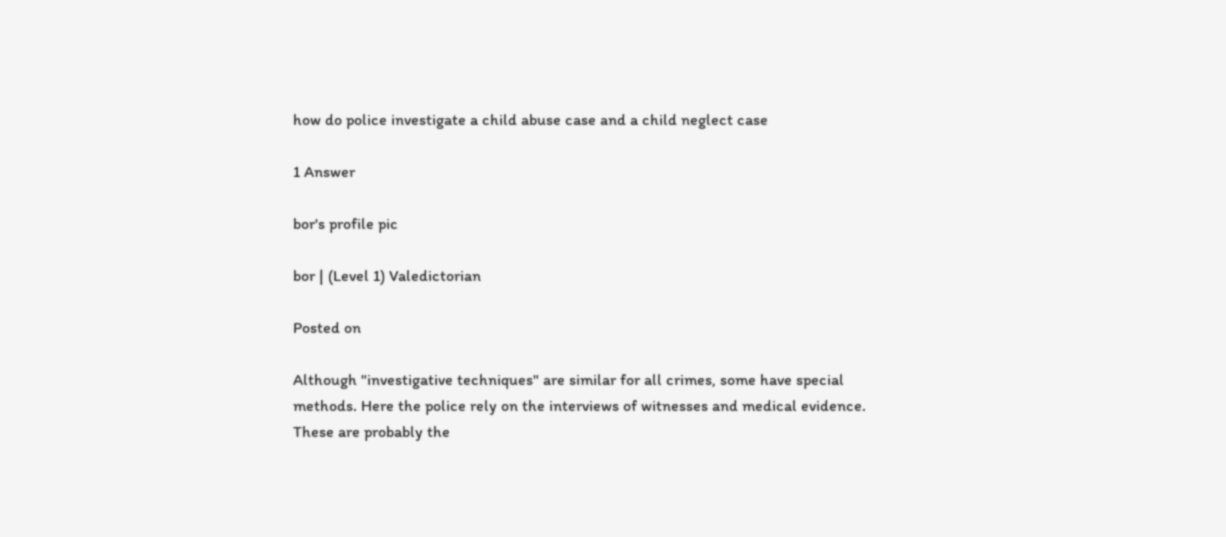how do police investigate a child abuse case and a child neglect case

1 Answer

bor's profile pic

bor | (Level 1) Valedictorian

Posted on

Although "investigative techniques" are similar for all crimes, some have special methods. Here the police rely on the interviews of witnesses and medical evidence. These are probably the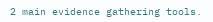2 main evidence gathering tools.